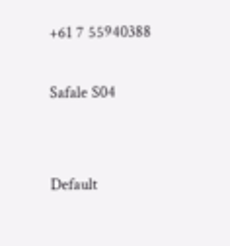+61 7 55940388

Safale S04


Default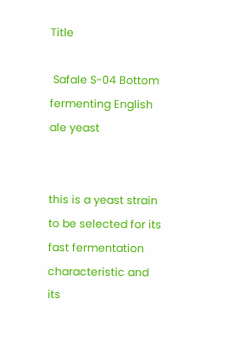Title

 Safale S-04 Bottom fermenting English ale yeast


this is a yeast strain to be selected for its fast fermentation characteristic and its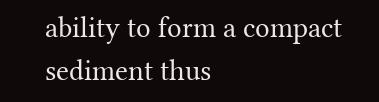ability to form a compact sediment thus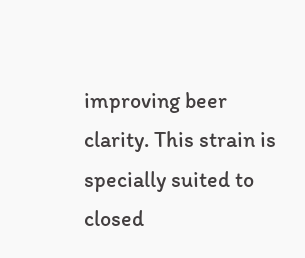improving beer clarity. This strain is specially suited to closed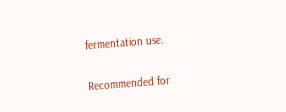fermentation use.

Recommended for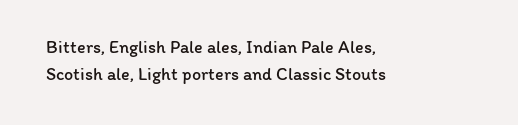Bitters, English Pale ales, Indian Pale Ales, Scotish ale, Light porters and Classic Stouts